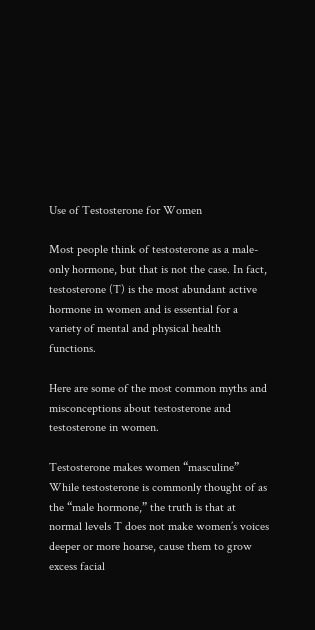Use of Testosterone for Women

Most people think of testosterone as a male-only hormone, but that is not the case. In fact, testosterone (T) is the most abundant active hormone in women and is essential for a variety of mental and physical health functions.

Here are some of the most common myths and misconceptions about testosterone and testosterone in women.

Testosterone makes women “masculine” While testosterone is commonly thought of as the “male hormone,” the truth is that at normal levels T does not make women’s voices deeper or more hoarse, cause them to grow excess facial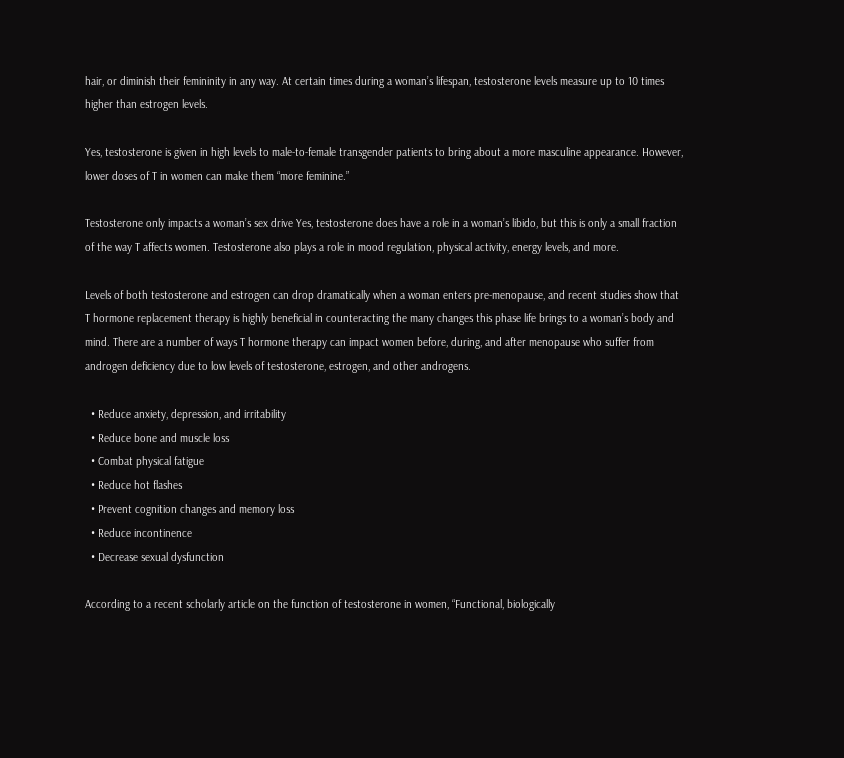hair, or diminish their femininity in any way. At certain times during a woman’s lifespan, testosterone levels measure up to 10 times higher than estrogen levels.

Yes, testosterone is given in high levels to male-to-female transgender patients to bring about a more masculine appearance. However, lower doses of T in women can make them “more feminine.”

Testosterone only impacts a woman’s sex drive Yes, testosterone does have a role in a woman’s libido, but this is only a small fraction of the way T affects women. Testosterone also plays a role in mood regulation, physical activity, energy levels, and more.

Levels of both testosterone and estrogen can drop dramatically when a woman enters pre-menopause, and recent studies show that T hormone replacement therapy is highly beneficial in counteracting the many changes this phase life brings to a woman’s body and mind. There are a number of ways T hormone therapy can impact women before, during, and after menopause who suffer from androgen deficiency due to low levels of testosterone, estrogen, and other androgens.

  • Reduce anxiety, depression, and irritability
  • Reduce bone and muscle loss
  • Combat physical fatigue
  • Reduce hot flashes
  • Prevent cognition changes and memory loss
  • Reduce incontinence
  • Decrease sexual dysfunction

According to a recent scholarly article on the function of testosterone in women, “Functional, biologically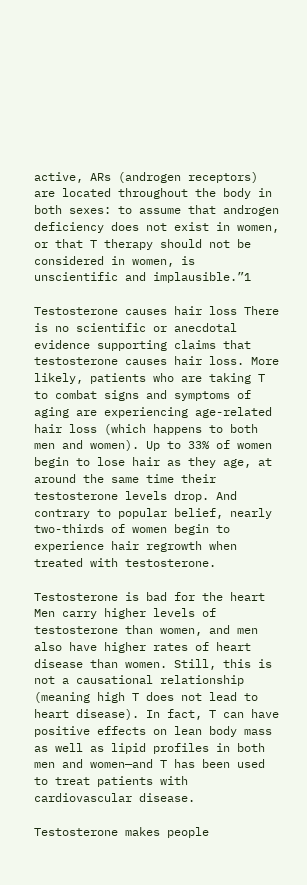active, ARs (androgen receptors) are located throughout the body in both sexes: to assume that androgen deficiency does not exist in women, or that T therapy should not be considered in women, is unscientific and implausible.”1

Testosterone causes hair loss There is no scientific or anecdotal evidence supporting claims that testosterone causes hair loss. More likely, patients who are taking T to combat signs and symptoms of aging are experiencing age-related hair loss (which happens to both men and women). Up to 33% of women begin to lose hair as they age, at around the same time their testosterone levels drop. And contrary to popular belief, nearly two-thirds of women begin to experience hair regrowth when treated with testosterone.

Testosterone is bad for the heart Men carry higher levels of testosterone than women, and men also have higher rates of heart disease than women. Still, this is not a causational relationship (meaning high T does not lead to heart disease). In fact, T can have positive effects on lean body mass as well as lipid profiles in both men and women—and T has been used to treat patients with cardiovascular disease.

Testosterone makes people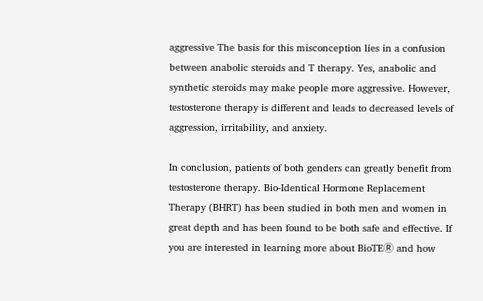aggressive The basis for this misconception lies in a confusion between anabolic steroids and T therapy. Yes, anabolic and synthetic steroids may make people more aggressive. However, testosterone therapy is different and leads to decreased levels of aggression, irritability, and anxiety.

In conclusion, patients of both genders can greatly benefit from testosterone therapy. Bio-Identical Hormone Replacement Therapy (BHRT) has been studied in both men and women in great depth and has been found to be both safe and effective. If you are interested in learning more about BioTEⓇ and how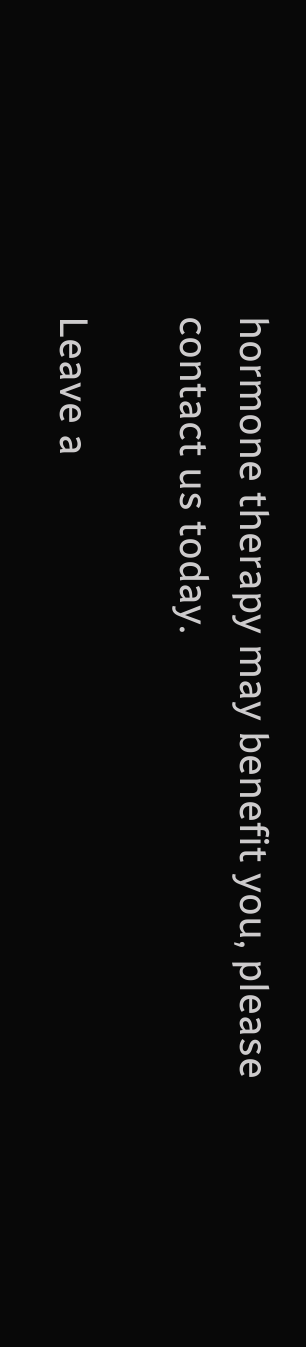hormone therapy may benefit you, please contact us today.

Leave a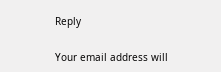Reply

Your email address will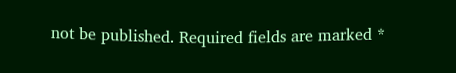not be published. Required fields are marked *